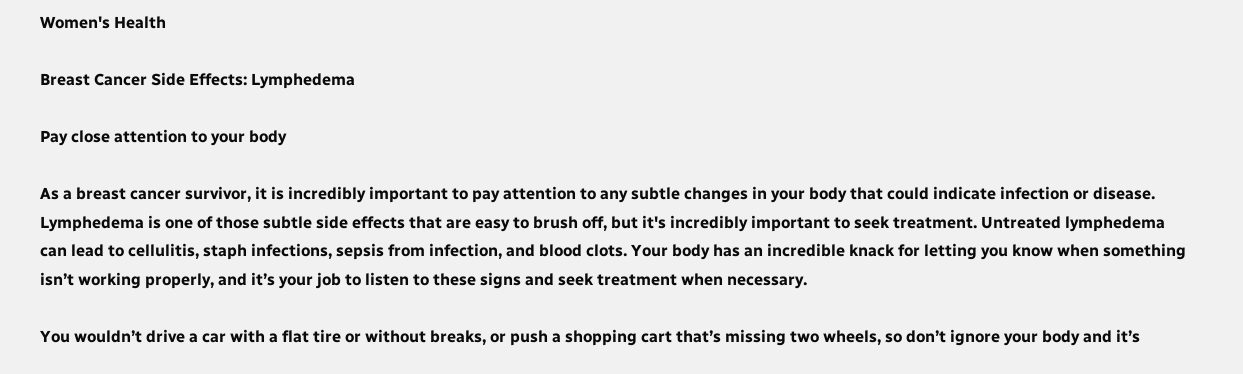Women's Health

Breast Cancer Side Effects: Lymphedema

Pay close attention to your body

As a breast cancer survivor, it is incredibly important to pay attention to any subtle changes in your body that could indicate infection or disease. Lymphedema is one of those subtle side effects that are easy to brush off, but it's incredibly important to seek treatment. Untreated lymphedema can lead to cellulitis, staph infections, sepsis from infection, and blood clots. Your body has an incredible knack for letting you know when something isn’t working properly, and it’s your job to listen to these signs and seek treatment when necessary.

You wouldn’t drive a car with a flat tire or without breaks, or push a shopping cart that’s missing two wheels, so don’t ignore your body and it’s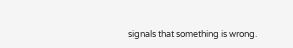signals that something is wrong.